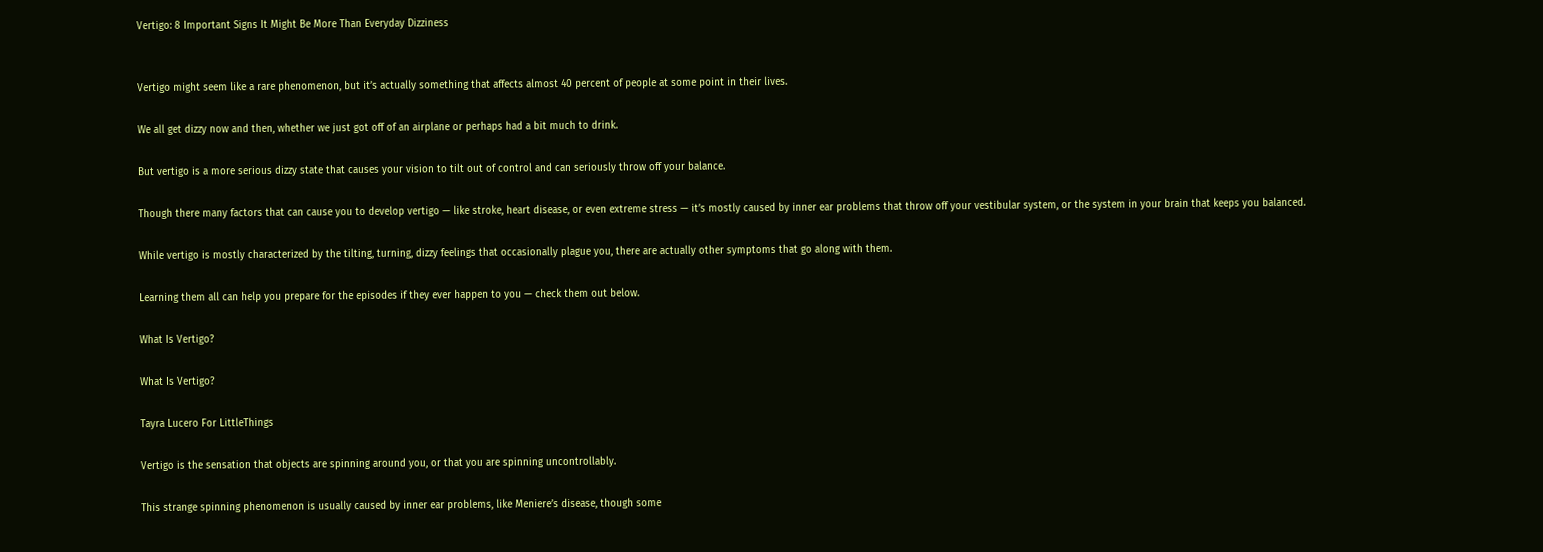Vertigo: 8 Important Signs It Might Be More Than Everyday Dizziness


Vertigo might seem like a rare phenomenon, but it’s actually something that affects almost 40 percent of people at some point in their lives.

We all get dizzy now and then, whether we just got off of an airplane or perhaps had a bit much to drink.

But vertigo is a more serious dizzy state that causes your vision to tilt out of control and can seriously throw off your balance.

Though there many factors that can cause you to develop vertigo — like stroke, heart disease, or even extreme stress — it’s mostly caused by inner ear problems that throw off your vestibular system, or the system in your brain that keeps you balanced.

While vertigo is mostly characterized by the tilting, turning, dizzy feelings that occasionally plague you, there are actually other symptoms that go along with them.

Learning them all can help you prepare for the episodes if they ever happen to you — check them out below.

What Is Vertigo?

What Is Vertigo?

Tayra Lucero For LittleThings

Vertigo is the sensation that objects are spinning around you, or that you are spinning uncontrollably.

This strange spinning phenomenon is usually caused by inner ear problems, like Meniere’s disease, though some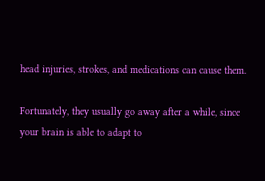head injuries, strokes, and medications can cause them.

Fortunately, they usually go away after a while, since your brain is able to adapt to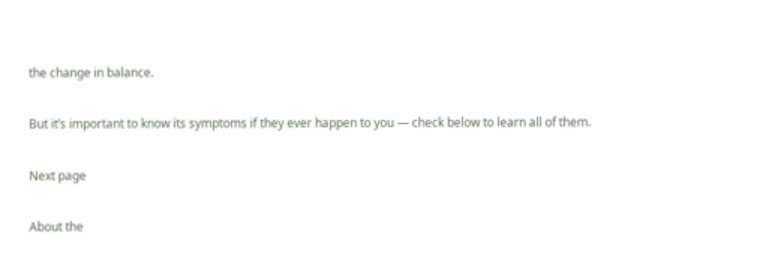the change in balance.

But it’s important to know its symptoms if they ever happen to you — check below to learn all of them.

Next page

About the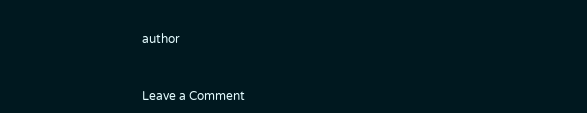author


Leave a Comment